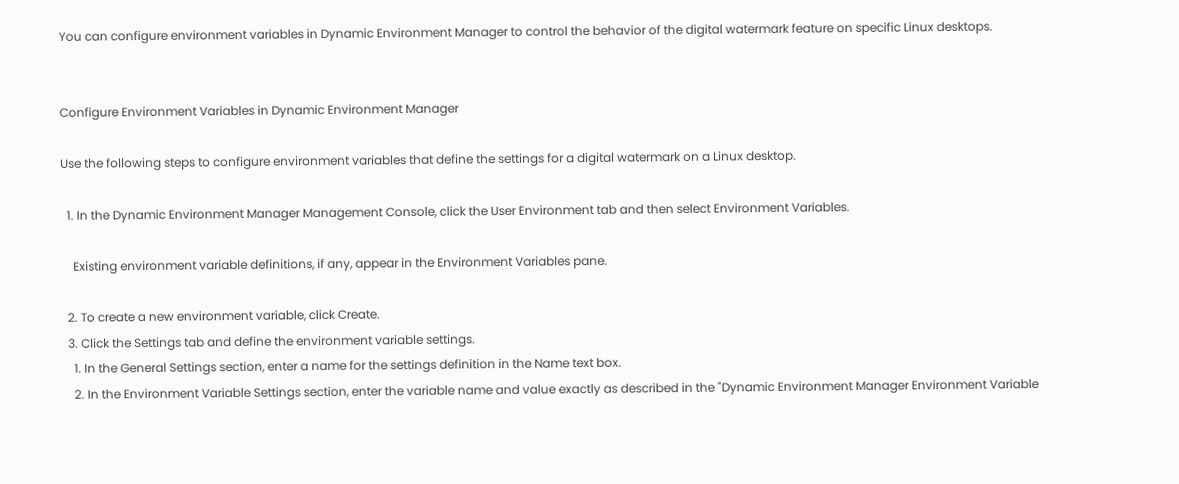You can configure environment variables in Dynamic Environment Manager to control the behavior of the digital watermark feature on specific Linux desktops.


Configure Environment Variables in Dynamic Environment Manager

Use the following steps to configure environment variables that define the settings for a digital watermark on a Linux desktop.

  1. In the Dynamic Environment Manager Management Console, click the User Environment tab and then select Environment Variables.

    Existing environment variable definitions, if any, appear in the Environment Variables pane.

  2. To create a new environment variable, click Create.
  3. Click the Settings tab and define the environment variable settings.
    1. In the General Settings section, enter a name for the settings definition in the Name text box.
    2. In the Environment Variable Settings section, enter the variable name and value exactly as described in the "Dynamic Environment Manager Environment Variable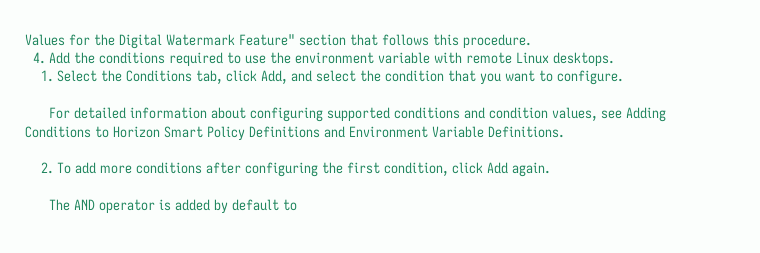Values for the Digital Watermark Feature" section that follows this procedure.
  4. Add the conditions required to use the environment variable with remote Linux desktops.
    1. Select the Conditions tab, click Add, and select the condition that you want to configure.

      For detailed information about configuring supported conditions and condition values, see Adding Conditions to Horizon Smart Policy Definitions and Environment Variable Definitions.

    2. To add more conditions after configuring the first condition, click Add again.

      The AND operator is added by default to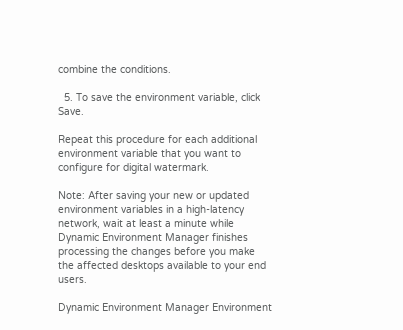combine the conditions.

  5. To save the environment variable, click Save.

Repeat this procedure for each additional environment variable that you want to configure for digital watermark.

Note: After saving your new or updated environment variables in a high-latency network, wait at least a minute while Dynamic Environment Manager finishes processing the changes before you make the affected desktops available to your end users.

Dynamic Environment Manager Environment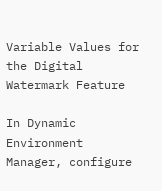Variable Values for the Digital Watermark Feature

In Dynamic Environment Manager, configure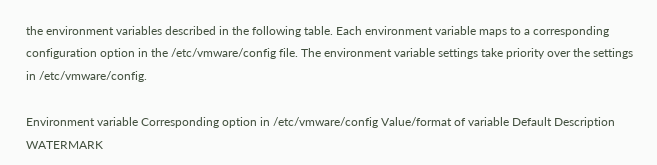the environment variables described in the following table. Each environment variable maps to a corresponding configuration option in the /etc/vmware/config file. The environment variable settings take priority over the settings in /etc/vmware/config.

Environment variable Corresponding option in /etc/vmware/config Value/format of variable Default Description
WATERMARK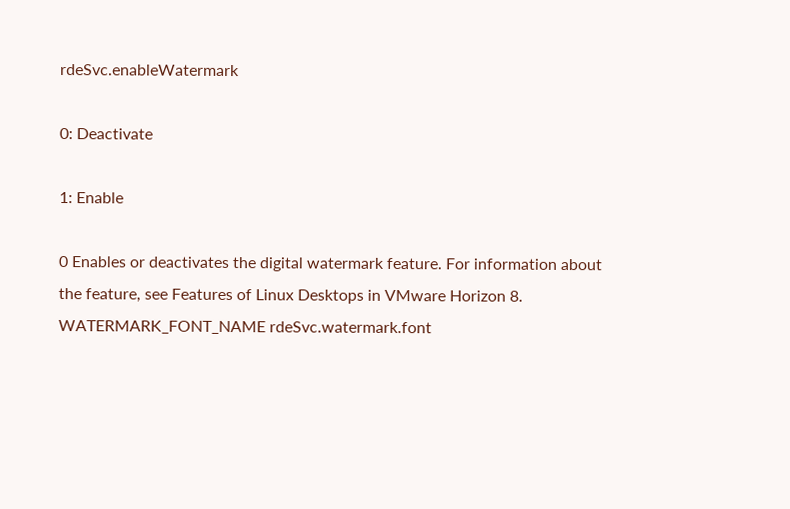rdeSvc.enableWatermark

0: Deactivate

1: Enable

0 Enables or deactivates the digital watermark feature. For information about the feature, see Features of Linux Desktops in VMware Horizon 8.
WATERMARK_FONT_NAME rdeSvc.watermark.font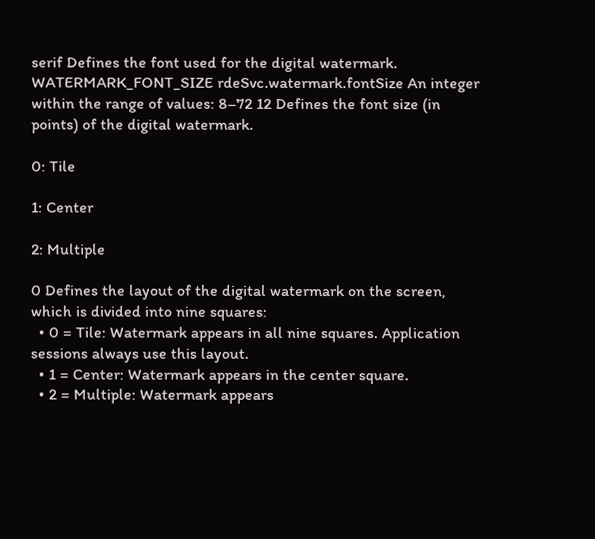serif Defines the font used for the digital watermark.
WATERMARK_FONT_SIZE rdeSvc.watermark.fontSize An integer within the range of values: 8–72 12 Defines the font size (in points) of the digital watermark.

0: Tile

1: Center

2: Multiple

0 Defines the layout of the digital watermark on the screen, which is divided into nine squares:
  • 0 = Tile: Watermark appears in all nine squares. Application sessions always use this layout.
  • 1 = Center: Watermark appears in the center square.
  • 2 = Multiple: Watermark appears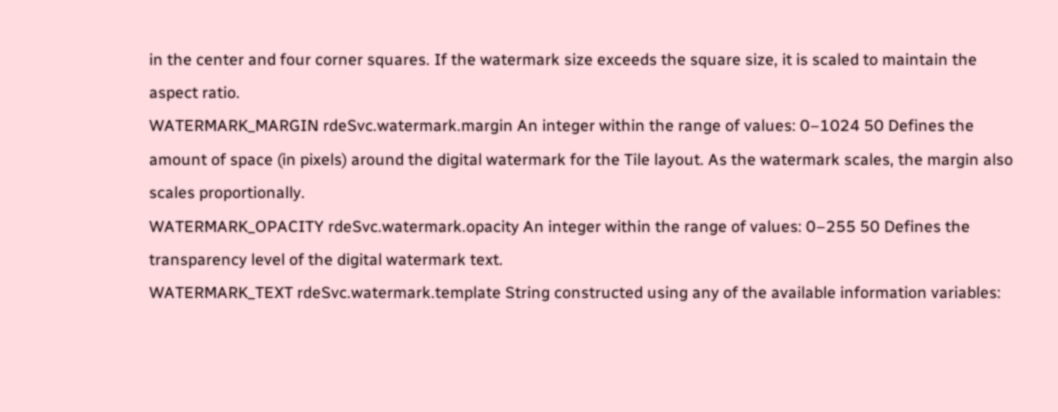in the center and four corner squares. If the watermark size exceeds the square size, it is scaled to maintain the aspect ratio.
WATERMARK_MARGIN rdeSvc.watermark.margin An integer within the range of values: 0–1024 50 Defines the amount of space (in pixels) around the digital watermark for the Tile layout. As the watermark scales, the margin also scales proportionally.
WATERMARK_OPACITY rdeSvc.watermark.opacity An integer within the range of values: 0–255 50 Defines the transparency level of the digital watermark text.
WATERMARK_TEXT rdeSvc.watermark.template String constructed using any of the available information variables: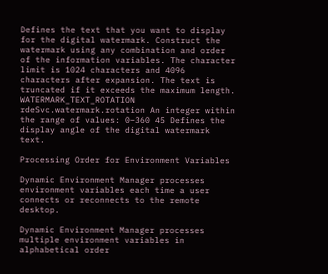Defines the text that you want to display for the digital watermark. Construct the watermark using any combination and order of the information variables. The character limit is 1024 characters and 4096 characters after expansion. The text is truncated if it exceeds the maximum length.
WATERMARK_TEXT_ROTATION rdeSvc.watermark.rotation An integer within the range of values: 0–360 45 Defines the display angle of the digital watermark text.

Processing Order for Environment Variables

Dynamic Environment Manager processes environment variables each time a user connects or reconnects to the remote desktop.

Dynamic Environment Manager processes multiple environment variables in alphabetical order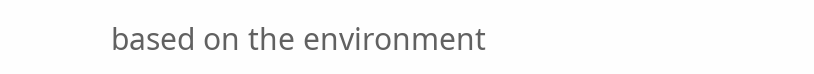based on the environment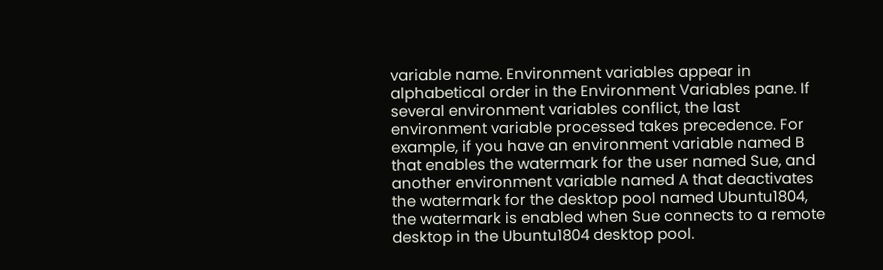variable name. Environment variables appear in alphabetical order in the Environment Variables pane. If several environment variables conflict, the last environment variable processed takes precedence. For example, if you have an environment variable named B that enables the watermark for the user named Sue, and another environment variable named A that deactivates the watermark for the desktop pool named Ubuntu1804, the watermark is enabled when Sue connects to a remote desktop in the Ubuntu1804 desktop pool.